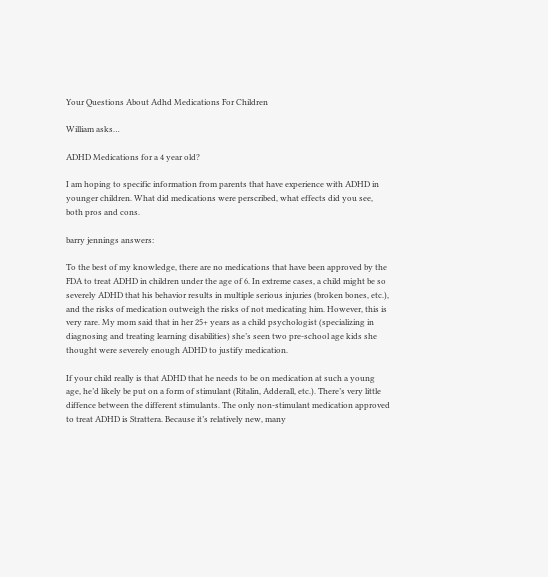Your Questions About Adhd Medications For Children

William asks…

ADHD Medications for a 4 year old?

I am hoping to specific information from parents that have experience with ADHD in younger children. What did medications were perscribed, what effects did you see, both pros and cons.

barry jennings answers:

To the best of my knowledge, there are no medications that have been approved by the FDA to treat ADHD in children under the age of 6. In extreme cases, a child might be so severely ADHD that his behavior results in multiple serious injuries (broken bones, etc.), and the risks of medication outweigh the risks of not medicating him. However, this is very rare. My mom said that in her 25+ years as a child psychologist (specializing in diagnosing and treating learning disabilities) she’s seen two pre-school age kids she thought were severely enough ADHD to justify medication.

If your child really is that ADHD that he needs to be on medication at such a young age, he’d likely be put on a form of stimulant (Ritalin, Adderall, etc.). There’s very little diffence between the different stimulants. The only non-stimulant medication approved to treat ADHD is Strattera. Because it’s relatively new, many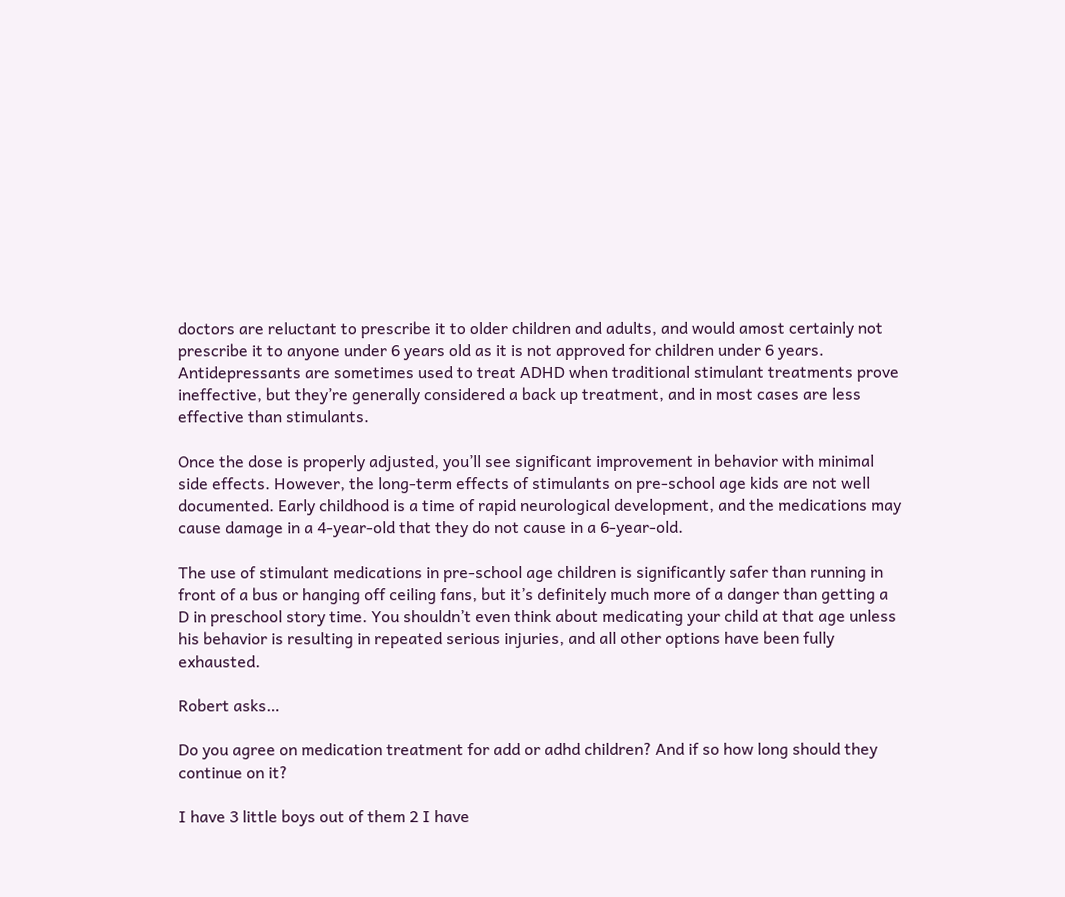doctors are reluctant to prescribe it to older children and adults, and would amost certainly not prescribe it to anyone under 6 years old as it is not approved for children under 6 years. Antidepressants are sometimes used to treat ADHD when traditional stimulant treatments prove ineffective, but they’re generally considered a back up treatment, and in most cases are less effective than stimulants.

Once the dose is properly adjusted, you’ll see significant improvement in behavior with minimal side effects. However, the long-term effects of stimulants on pre-school age kids are not well documented. Early childhood is a time of rapid neurological development, and the medications may cause damage in a 4-year-old that they do not cause in a 6-year-old.

The use of stimulant medications in pre-school age children is significantly safer than running in front of a bus or hanging off ceiling fans, but it’s definitely much more of a danger than getting a D in preschool story time. You shouldn’t even think about medicating your child at that age unless his behavior is resulting in repeated serious injuries, and all other options have been fully exhausted.

Robert asks…

Do you agree on medication treatment for add or adhd children? And if so how long should they continue on it?

I have 3 little boys out of them 2 I have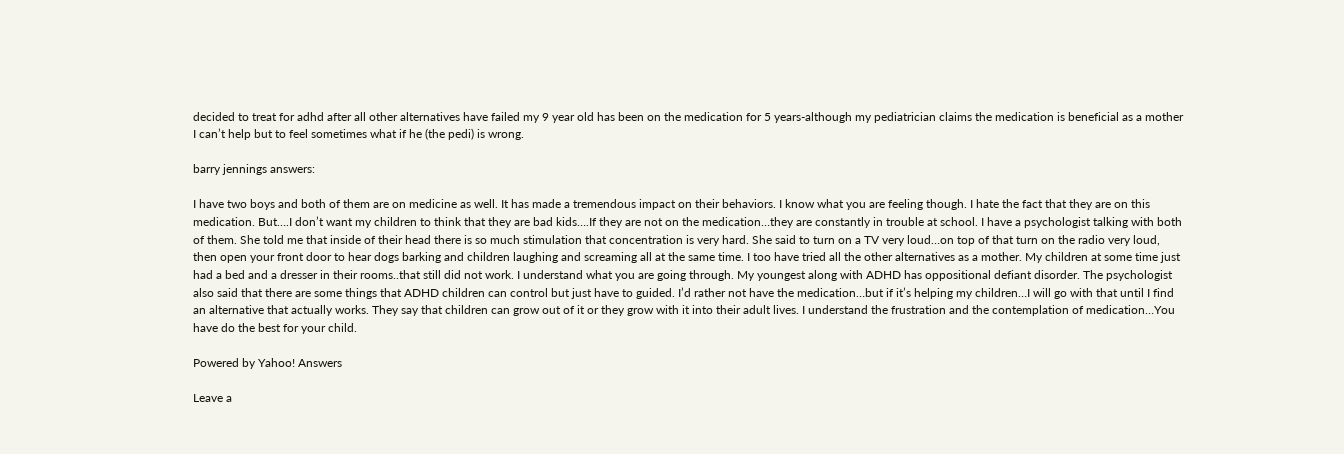decided to treat for adhd after all other alternatives have failed my 9 year old has been on the medication for 5 years-although my pediatrician claims the medication is beneficial as a mother I can’t help but to feel sometimes what if he (the pedi) is wrong.

barry jennings answers:

I have two boys and both of them are on medicine as well. It has made a tremendous impact on their behaviors. I know what you are feeling though. I hate the fact that they are on this medication. But….I don’t want my children to think that they are bad kids….If they are not on the medication…they are constantly in trouble at school. I have a psychologist talking with both of them. She told me that inside of their head there is so much stimulation that concentration is very hard. She said to turn on a TV very loud…on top of that turn on the radio very loud, then open your front door to hear dogs barking and children laughing and screaming all at the same time. I too have tried all the other alternatives as a mother. My children at some time just had a bed and a dresser in their rooms..that still did not work. I understand what you are going through. My youngest along with ADHD has oppositional defiant disorder. The psychologist also said that there are some things that ADHD children can control but just have to guided. I’d rather not have the medication…but if it’s helping my children…I will go with that until I find an alternative that actually works. They say that children can grow out of it or they grow with it into their adult lives. I understand the frustration and the contemplation of medication…You have do the best for your child.

Powered by Yahoo! Answers

Leave a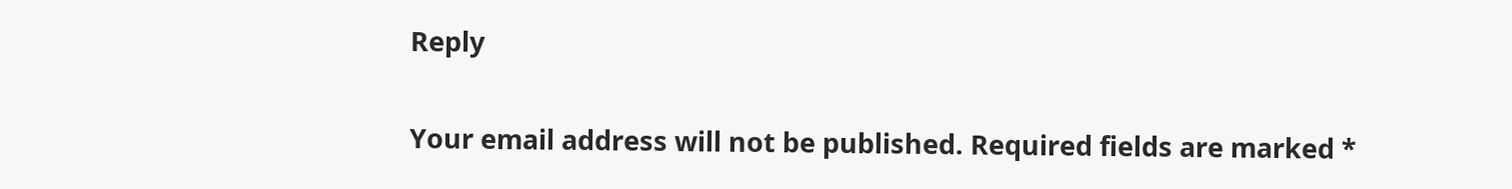Reply

Your email address will not be published. Required fields are marked *